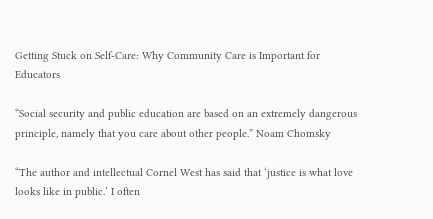Getting Stuck on Self-Care: Why Community Care is Important for Educators

“Social security and public education are based on an extremely dangerous principle, namely that you care about other people.” Noam Chomsky

“The author and intellectual Cornel West has said that ‘justice is what love looks like in public.’ I often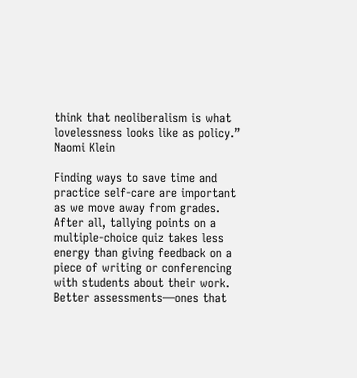think that neoliberalism is what lovelessness looks like as policy.” Naomi Klein

Finding ways to save time and practice self-care are important as we move away from grades. After all, tallying points on a multiple-choice quiz takes less energy than giving feedback on a piece of writing or conferencing with students about their work. Better assessments—ones that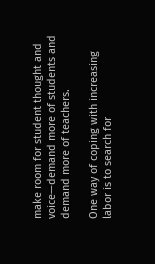make room for student thought and voice—demand more of students and demand more of teachers.

One way of coping with increasing labor is to search for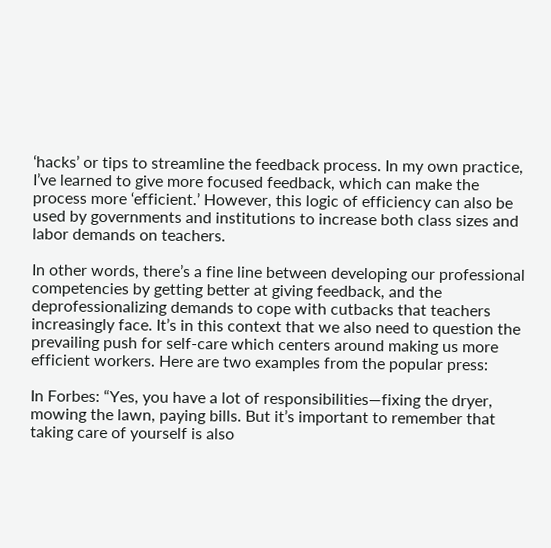‘hacks’ or tips to streamline the feedback process. In my own practice, I’ve learned to give more focused feedback, which can make the process more ‘efficient.’ However, this logic of efficiency can also be used by governments and institutions to increase both class sizes and labor demands on teachers.

In other words, there’s a fine line between developing our professional competencies by getting better at giving feedback, and the deprofessionalizing demands to cope with cutbacks that teachers increasingly face. It’s in this context that we also need to question the prevailing push for self-care which centers around making us more efficient workers. Here are two examples from the popular press:

In Forbes: “Yes, you have a lot of responsibilities—fixing the dryer, mowing the lawn, paying bills. But it’s important to remember that taking care of yourself is also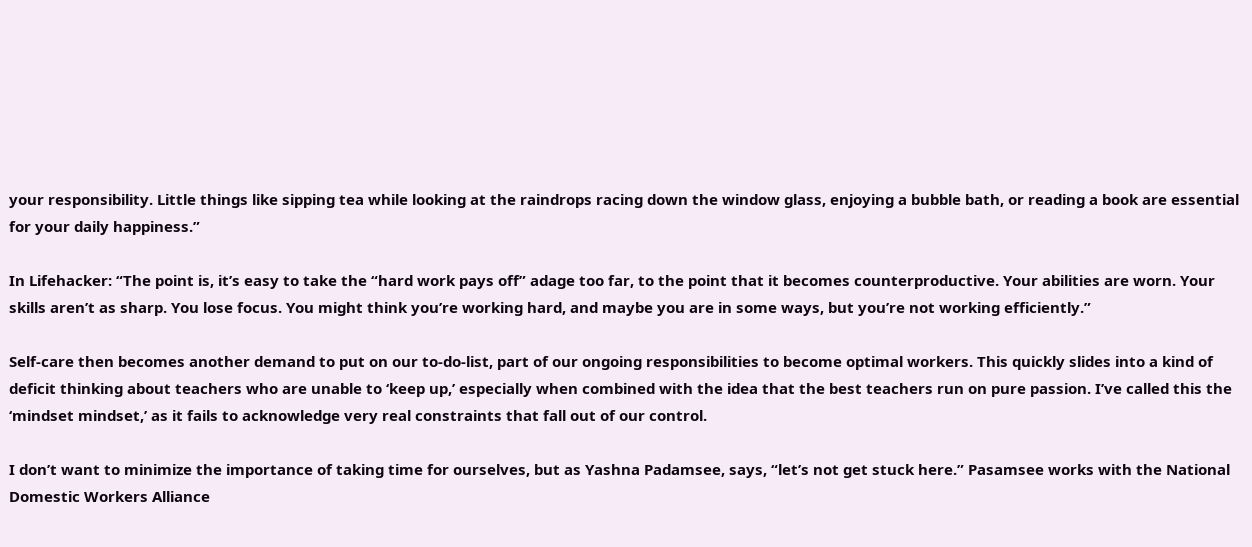your responsibility. Little things like sipping tea while looking at the raindrops racing down the window glass, enjoying a bubble bath, or reading a book are essential for your daily happiness.”

In Lifehacker: “The point is, it’s easy to take the “hard work pays off” adage too far, to the point that it becomes counterproductive. Your abilities are worn. Your skills aren’t as sharp. You lose focus. You might think you’re working hard, and maybe you are in some ways, but you’re not working efficiently.”

Self-care then becomes another demand to put on our to-do-list, part of our ongoing responsibilities to become optimal workers. This quickly slides into a kind of deficit thinking about teachers who are unable to ‘keep up,’ especially when combined with the idea that the best teachers run on pure passion. I’ve called this the ‘mindset mindset,’ as it fails to acknowledge very real constraints that fall out of our control.

I don’t want to minimize the importance of taking time for ourselves, but as Yashna Padamsee, says, “let’s not get stuck here.” Pasamsee works with the National Domestic Workers Alliance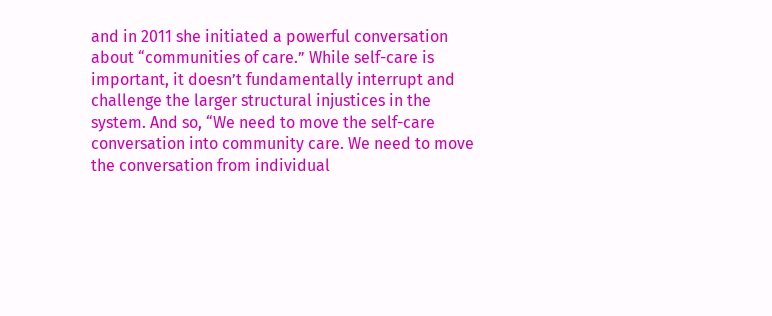and in 2011 she initiated a powerful conversation about “communities of care.” While self-care is important, it doesn’t fundamentally interrupt and challenge the larger structural injustices in the system. And so, “We need to move the self-care conversation into community care. We need to move the conversation from individual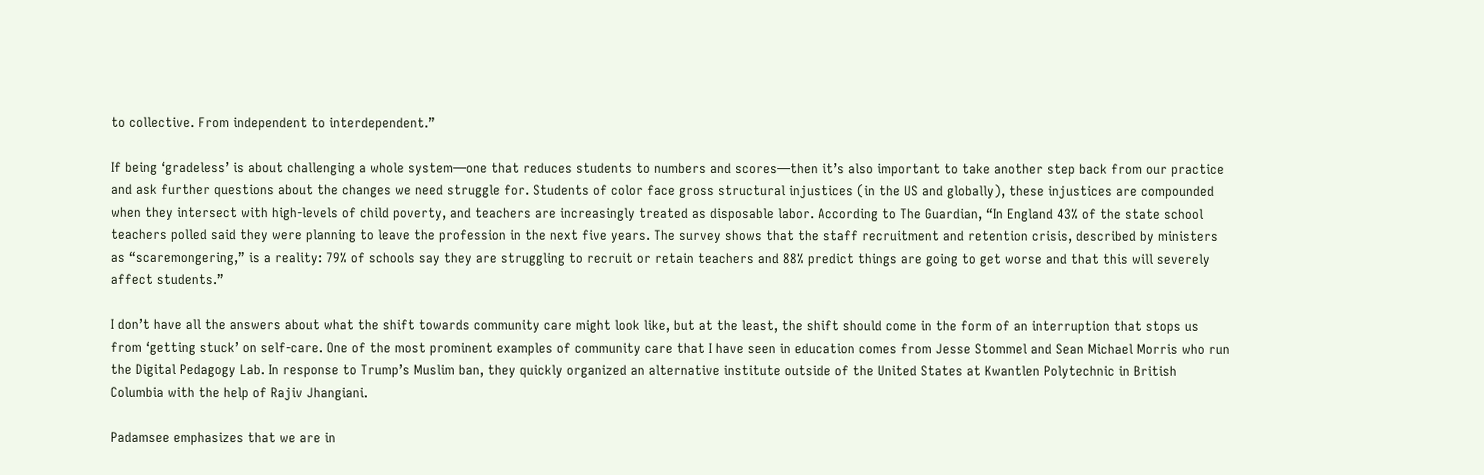to collective. From independent to interdependent.”

If being ‘gradeless’ is about challenging a whole system—one that reduces students to numbers and scores—then it’s also important to take another step back from our practice and ask further questions about the changes we need struggle for. Students of color face gross structural injustices (in the US and globally), these injustices are compounded when they intersect with high-levels of child poverty, and teachers are increasingly treated as disposable labor. According to The Guardian, “In England 43% of the state school teachers polled said they were planning to leave the profession in the next five years. The survey shows that the staff recruitment and retention crisis, described by ministers as “scaremongering,” is a reality: 79% of schools say they are struggling to recruit or retain teachers and 88% predict things are going to get worse and that this will severely affect students.”

I don’t have all the answers about what the shift towards community care might look like, but at the least, the shift should come in the form of an interruption that stops us from ‘getting stuck’ on self-care. One of the most prominent examples of community care that I have seen in education comes from Jesse Stommel and Sean Michael Morris who run the Digital Pedagogy Lab. In response to Trump’s Muslim ban, they quickly organized an alternative institute outside of the United States at Kwantlen Polytechnic in British Columbia with the help of Rajiv Jhangiani.

Padamsee emphasizes that we are in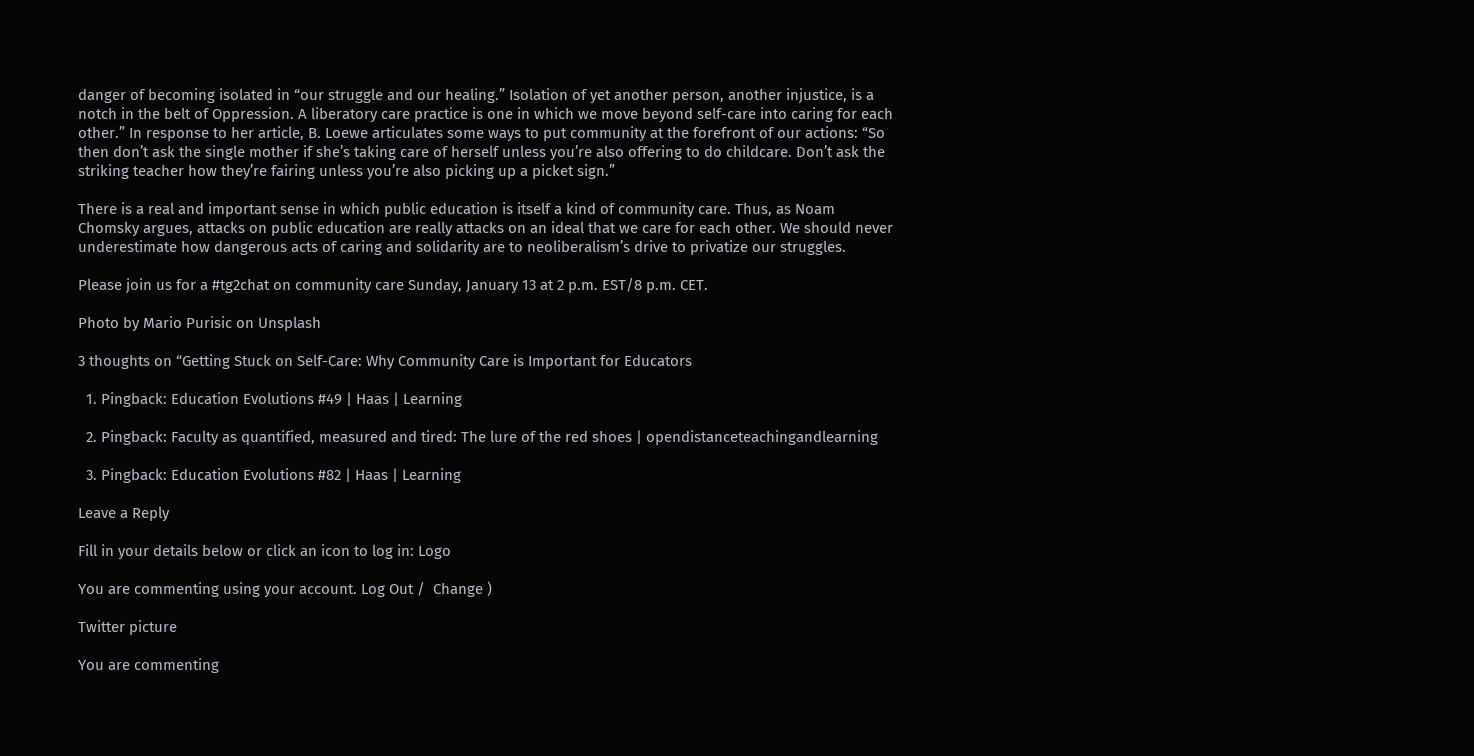danger of becoming isolated in “our struggle and our healing.” Isolation of yet another person, another injustice, is a notch in the belt of Oppression. A liberatory care practice is one in which we move beyond self-care into caring for each other.” In response to her article, B. Loewe articulates some ways to put community at the forefront of our actions: “So then don’t ask the single mother if she’s taking care of herself unless you’re also offering to do childcare. Don’t ask the striking teacher how they’re fairing unless you’re also picking up a picket sign.”

There is a real and important sense in which public education is itself a kind of community care. Thus, as Noam Chomsky argues, attacks on public education are really attacks on an ideal that we care for each other. We should never underestimate how dangerous acts of caring and solidarity are to neoliberalism’s drive to privatize our struggles.

Please join us for a #tg2chat on community care Sunday, January 13 at 2 p.m. EST/8 p.m. CET.

Photo by Mario Purisic on Unsplash

3 thoughts on “Getting Stuck on Self-Care: Why Community Care is Important for Educators

  1. Pingback: Education Evolutions #49 | Haas | Learning

  2. Pingback: Faculty as quantified, measured and tired: The lure of the red shoes | opendistanceteachingandlearning

  3. Pingback: Education Evolutions #82 | Haas | Learning

Leave a Reply

Fill in your details below or click an icon to log in: Logo

You are commenting using your account. Log Out /  Change )

Twitter picture

You are commenting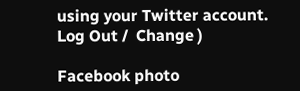using your Twitter account. Log Out /  Change )

Facebook photo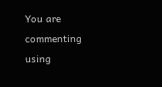You are commenting using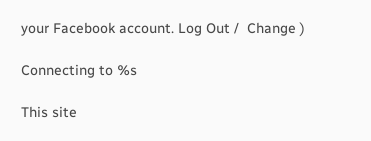your Facebook account. Log Out /  Change )

Connecting to %s

This site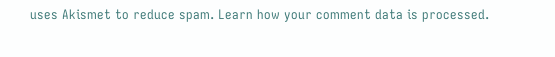uses Akismet to reduce spam. Learn how your comment data is processed.